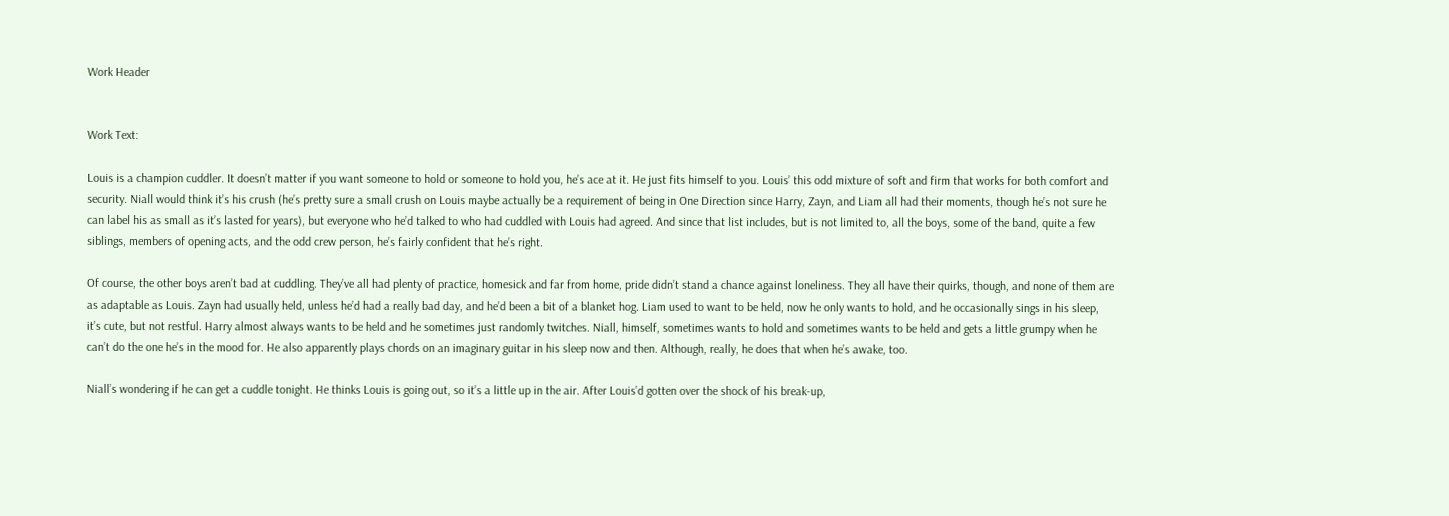Work Header


Work Text:

Louis is a champion cuddler. It doesn’t matter if you want someone to hold or someone to hold you, he’s ace at it. He just fits himself to you. Louis’ this odd mixture of soft and firm that works for both comfort and security. Niall would think it’s his crush (he’s pretty sure a small crush on Louis maybe actually be a requirement of being in One Direction since Harry, Zayn, and Liam all had their moments, though he’s not sure he can label his as small as it’s lasted for years), but everyone who he’d talked to who had cuddled with Louis had agreed. And since that list includes, but is not limited to, all the boys, some of the band, quite a few siblings, members of opening acts, and the odd crew person, he’s fairly confident that he’s right.

Of course, the other boys aren’t bad at cuddling. They’ve all had plenty of practice, homesick and far from home, pride didn’t stand a chance against loneliness. They all have their quirks, though, and none of them are as adaptable as Louis. Zayn had usually held, unless he’d had a really bad day, and he’d been a bit of a blanket hog. Liam used to want to be held, now he only wants to hold, and he occasionally sings in his sleep, it’s cute, but not restful. Harry almost always wants to be held and he sometimes just randomly twitches. Niall, himself, sometimes wants to hold and sometimes wants to be held and gets a little grumpy when he can’t do the one he’s in the mood for. He also apparently plays chords on an imaginary guitar in his sleep now and then. Although, really, he does that when he’s awake, too.

Niall’s wondering if he can get a cuddle tonight. He thinks Louis is going out, so it’s a little up in the air. After Louis’d gotten over the shock of his break-up,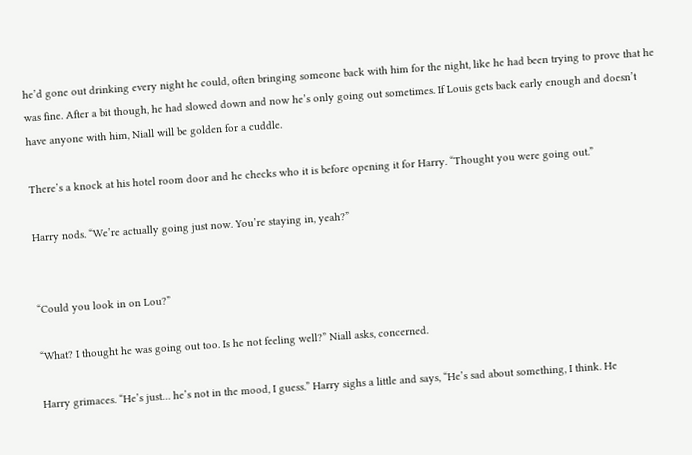he’d gone out drinking every night he could, often bringing someone back with him for the night, like he had been trying to prove that he was fine. After a bit though, he had slowed down and now he’s only going out sometimes. If Louis gets back early enough and doesn’t have anyone with him, Niall will be golden for a cuddle.

There’s a knock at his hotel room door and he checks who it is before opening it for Harry. “Thought you were going out.”

Harry nods. “We’re actually going just now. You’re staying in, yeah?”


“Could you look in on Lou?”

“What? I thought he was going out too. Is he not feeling well?” Niall asks, concerned.

Harry grimaces. “He’s just… he’s not in the mood, I guess.” Harry sighs a little and says, “He’s sad about something, I think. He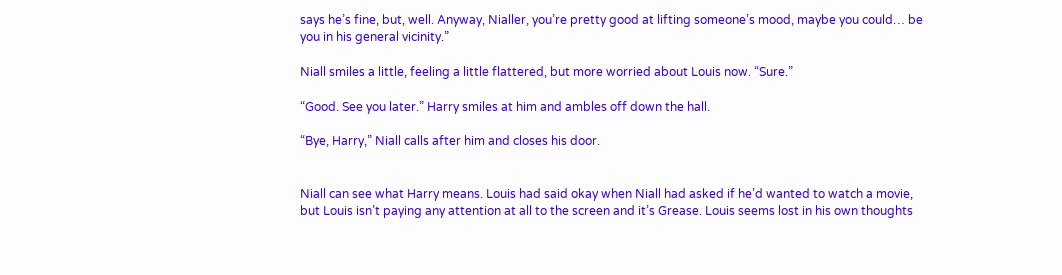says he’s fine, but, well. Anyway, Nialler, you’re pretty good at lifting someone’s mood, maybe you could… be you in his general vicinity.”

Niall smiles a little, feeling a little flattered, but more worried about Louis now. “Sure.”

“Good. See you later.” Harry smiles at him and ambles off down the hall.

“Bye, Harry,” Niall calls after him and closes his door.


Niall can see what Harry means. Louis had said okay when Niall had asked if he’d wanted to watch a movie, but Louis isn’t paying any attention at all to the screen and it’s Grease. Louis seems lost in his own thoughts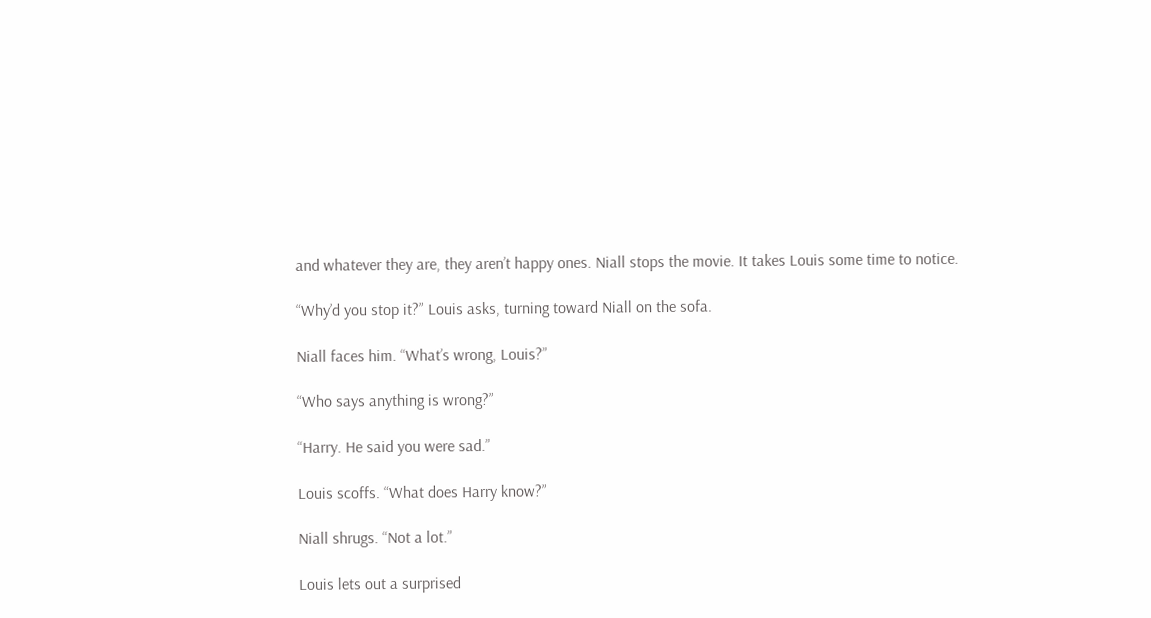and whatever they are, they aren’t happy ones. Niall stops the movie. It takes Louis some time to notice.

“Why’d you stop it?” Louis asks, turning toward Niall on the sofa.

Niall faces him. “What’s wrong, Louis?”

“Who says anything is wrong?”

“Harry. He said you were sad.”

Louis scoffs. “What does Harry know?”

Niall shrugs. “Not a lot.”

Louis lets out a surprised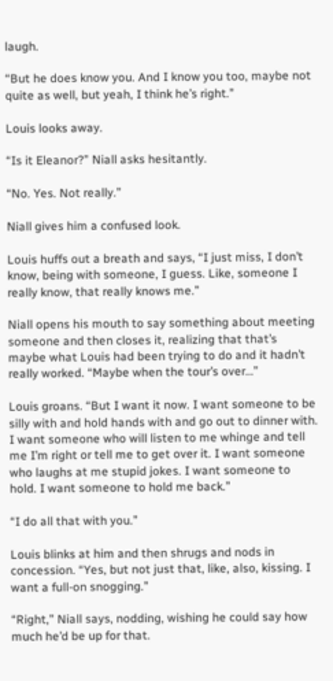laugh.

“But he does know you. And I know you too, maybe not quite as well, but yeah, I think he’s right.”

Louis looks away.

“Is it Eleanor?” Niall asks hesitantly.

“No. Yes. Not really.”

Niall gives him a confused look.

Louis huffs out a breath and says, “I just miss, I don’t know, being with someone, I guess. Like, someone I really know, that really knows me.”

Niall opens his mouth to say something about meeting someone and then closes it, realizing that that’s maybe what Louis had been trying to do and it hadn’t really worked. “Maybe when the tour’s over…”

Louis groans. “But I want it now. I want someone to be silly with and hold hands with and go out to dinner with. I want someone who will listen to me whinge and tell me I’m right or tell me to get over it. I want someone who laughs at me stupid jokes. I want someone to hold. I want someone to hold me back.”

“I do all that with you.”

Louis blinks at him and then shrugs and nods in concession. “Yes, but not just that, like, also, kissing. I want a full-on snogging.”

“Right,” Niall says, nodding, wishing he could say how much he’d be up for that.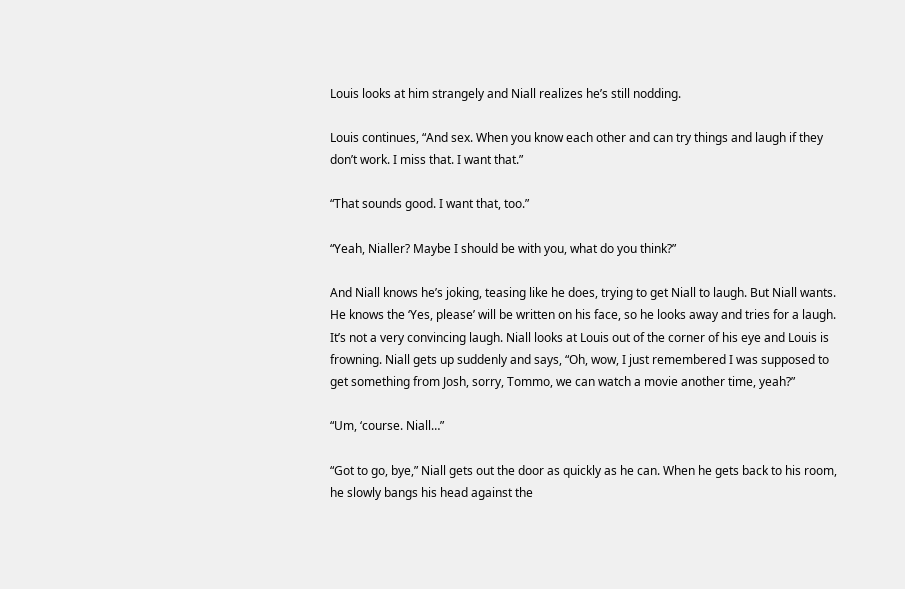Louis looks at him strangely and Niall realizes he’s still nodding.

Louis continues, “And sex. When you know each other and can try things and laugh if they don’t work. I miss that. I want that.”

“That sounds good. I want that, too.”

“Yeah, Nialler? Maybe I should be with you, what do you think?”

And Niall knows he’s joking, teasing like he does, trying to get Niall to laugh. But Niall wants. He knows the ‘Yes, please’ will be written on his face, so he looks away and tries for a laugh. It’s not a very convincing laugh. Niall looks at Louis out of the corner of his eye and Louis is frowning. Niall gets up suddenly and says, “Oh, wow, I just remembered I was supposed to get something from Josh, sorry, Tommo, we can watch a movie another time, yeah?”

“Um, ‘course. Niall…”

“Got to go, bye,” Niall gets out the door as quickly as he can. When he gets back to his room, he slowly bangs his head against the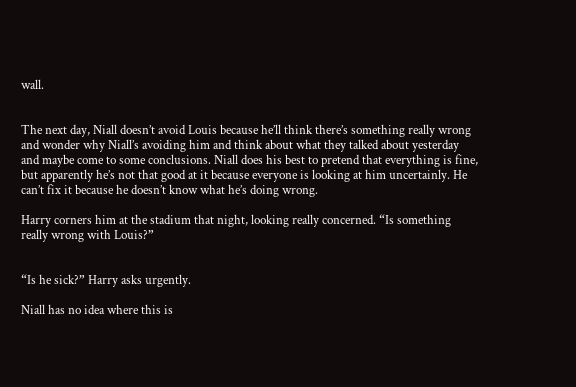wall.


The next day, Niall doesn’t avoid Louis because he’ll think there’s something really wrong and wonder why Niall’s avoiding him and think about what they talked about yesterday and maybe come to some conclusions. Niall does his best to pretend that everything is fine, but apparently he’s not that good at it because everyone is looking at him uncertainly. He can’t fix it because he doesn’t know what he’s doing wrong.

Harry corners him at the stadium that night, looking really concerned. “Is something really wrong with Louis?”


“Is he sick?” Harry asks urgently.

Niall has no idea where this is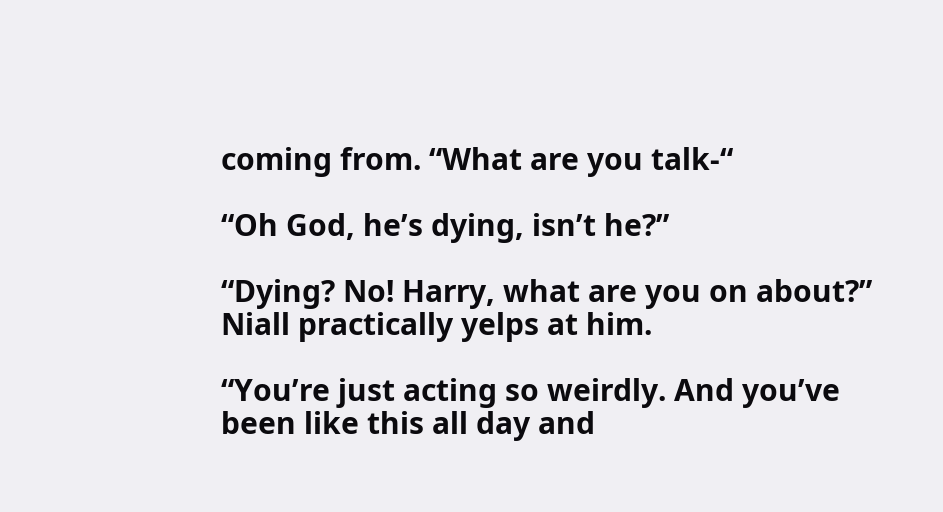coming from. “What are you talk-“

“Oh God, he’s dying, isn’t he?”

“Dying? No! Harry, what are you on about?” Niall practically yelps at him.

“You’re just acting so weirdly. And you’ve been like this all day and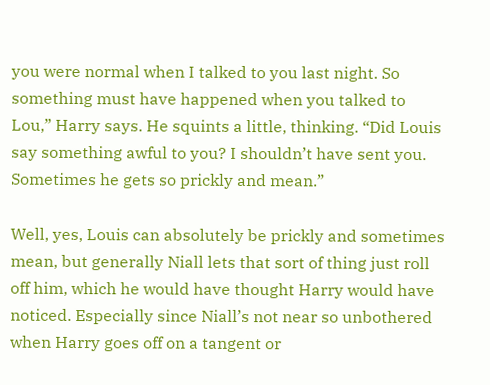you were normal when I talked to you last night. So something must have happened when you talked to Lou,” Harry says. He squints a little, thinking. “Did Louis say something awful to you? I shouldn’t have sent you. Sometimes he gets so prickly and mean.”

Well, yes, Louis can absolutely be prickly and sometimes mean, but generally Niall lets that sort of thing just roll off him, which he would have thought Harry would have noticed. Especially since Niall’s not near so unbothered when Harry goes off on a tangent or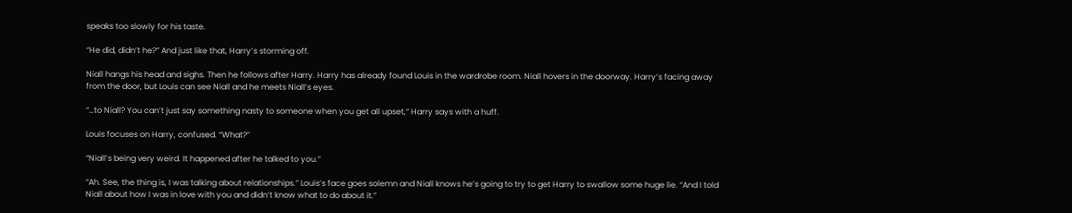speaks too slowly for his taste.

“He did, didn’t he?” And just like that, Harry’s storming off.

Niall hangs his head and sighs. Then he follows after Harry. Harry has already found Louis in the wardrobe room. Niall hovers in the doorway. Harry’s facing away from the door, but Louis can see Niall and he meets Niall’s eyes.

“…to Niall? You can’t just say something nasty to someone when you get all upset,” Harry says with a huff.

Louis focuses on Harry, confused. “What?”

“Niall’s being very weird. It happened after he talked to you.”

“Ah. See, the thing is, I was talking about relationships.” Louis’s face goes solemn and Niall knows he’s going to try to get Harry to swallow some huge lie. “And I told Niall about how I was in love with you and didn’t know what to do about it.”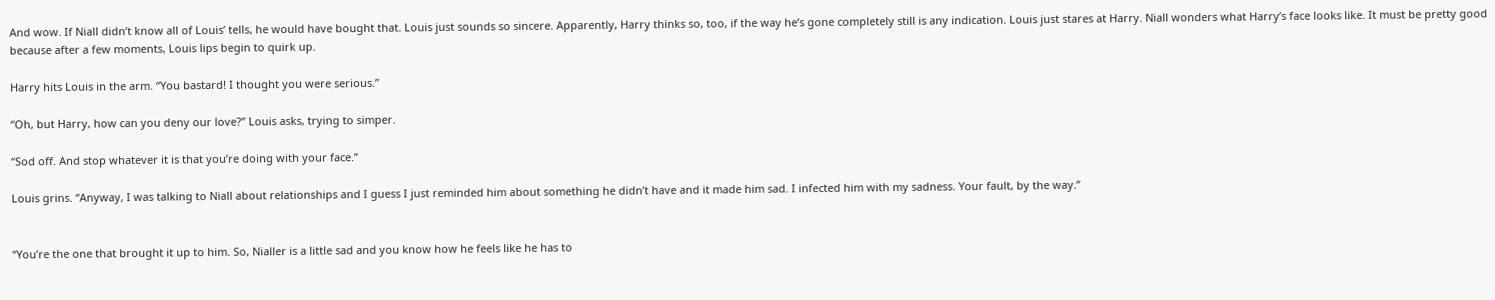And wow. If Niall didn’t know all of Louis’ tells, he would have bought that. Louis just sounds so sincere. Apparently, Harry thinks so, too, if the way he’s gone completely still is any indication. Louis just stares at Harry. Niall wonders what Harry’s face looks like. It must be pretty good because after a few moments, Louis lips begin to quirk up.

Harry hits Louis in the arm. “You bastard! I thought you were serious.”

“Oh, but Harry, how can you deny our love?” Louis asks, trying to simper.

“Sod off. And stop whatever it is that you’re doing with your face.”

Louis grins. “Anyway, I was talking to Niall about relationships and I guess I just reminded him about something he didn’t have and it made him sad. I infected him with my sadness. Your fault, by the way.”


“You’re the one that brought it up to him. So, Nialler is a little sad and you know how he feels like he has to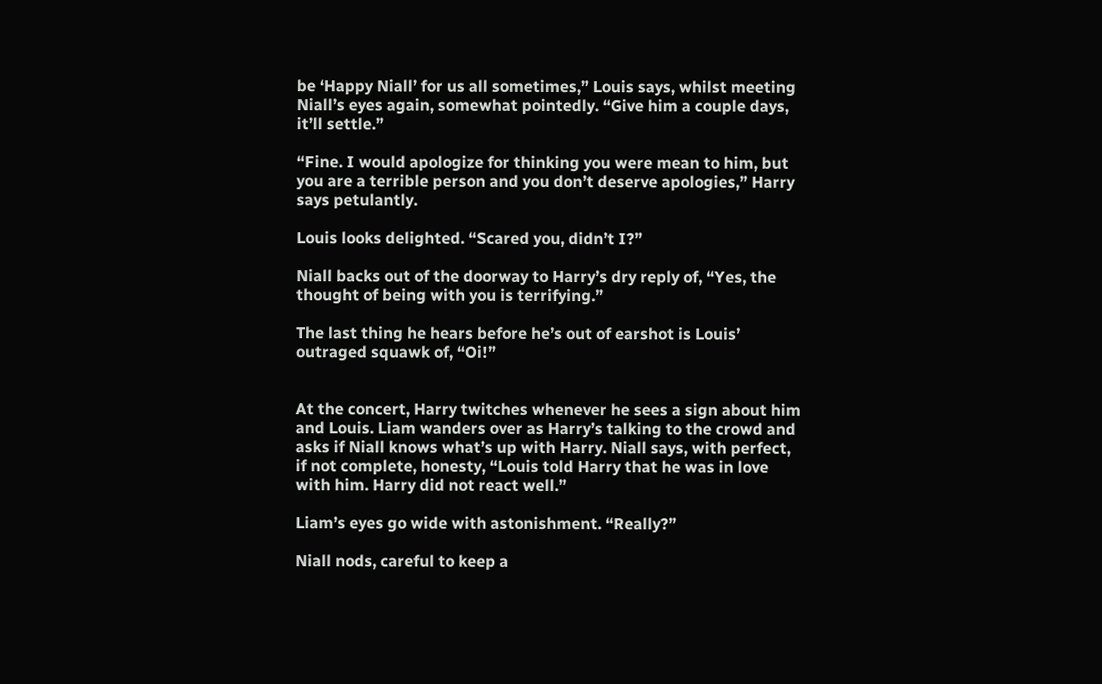be ‘Happy Niall’ for us all sometimes,” Louis says, whilst meeting Niall’s eyes again, somewhat pointedly. “Give him a couple days, it’ll settle.”

“Fine. I would apologize for thinking you were mean to him, but you are a terrible person and you don’t deserve apologies,” Harry says petulantly.

Louis looks delighted. “Scared you, didn’t I?”

Niall backs out of the doorway to Harry’s dry reply of, “Yes, the thought of being with you is terrifying.”

The last thing he hears before he’s out of earshot is Louis’ outraged squawk of, “Oi!”


At the concert, Harry twitches whenever he sees a sign about him and Louis. Liam wanders over as Harry’s talking to the crowd and asks if Niall knows what’s up with Harry. Niall says, with perfect, if not complete, honesty, “Louis told Harry that he was in love with him. Harry did not react well.”

Liam’s eyes go wide with astonishment. “Really?”

Niall nods, careful to keep a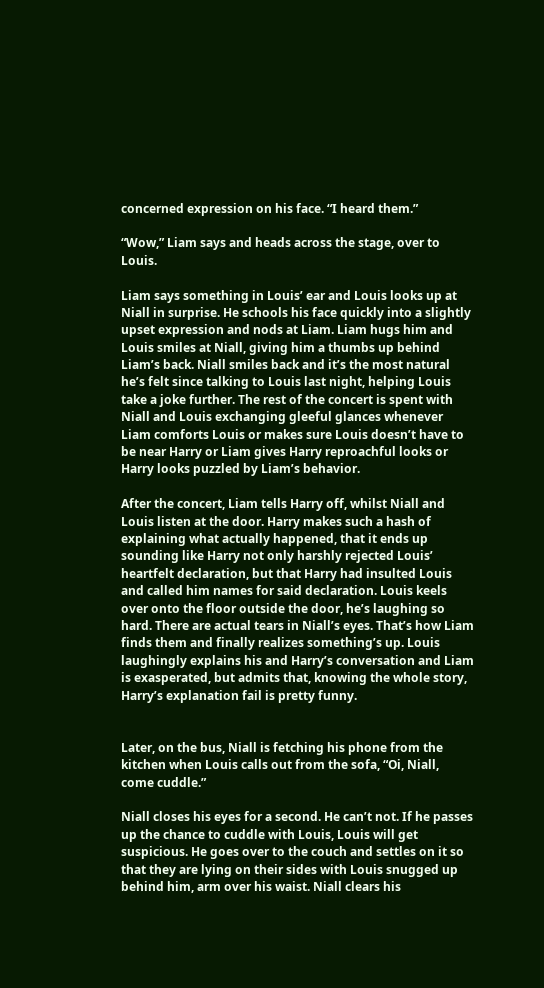concerned expression on his face. “I heard them.”

“Wow,” Liam says and heads across the stage, over to Louis.

Liam says something in Louis’ ear and Louis looks up at Niall in surprise. He schools his face quickly into a slightly upset expression and nods at Liam. Liam hugs him and Louis smiles at Niall, giving him a thumbs up behind Liam’s back. Niall smiles back and it’s the most natural he’s felt since talking to Louis last night, helping Louis take a joke further. The rest of the concert is spent with Niall and Louis exchanging gleeful glances whenever Liam comforts Louis or makes sure Louis doesn’t have to be near Harry or Liam gives Harry reproachful looks or Harry looks puzzled by Liam’s behavior.

After the concert, Liam tells Harry off, whilst Niall and Louis listen at the door. Harry makes such a hash of explaining what actually happened, that it ends up sounding like Harry not only harshly rejected Louis’ heartfelt declaration, but that Harry had insulted Louis and called him names for said declaration. Louis keels over onto the floor outside the door, he’s laughing so hard. There are actual tears in Niall’s eyes. That’s how Liam finds them and finally realizes something’s up. Louis laughingly explains his and Harry’s conversation and Liam is exasperated, but admits that, knowing the whole story, Harry’s explanation fail is pretty funny.


Later, on the bus, Niall is fetching his phone from the kitchen when Louis calls out from the sofa, “Oi, Niall, come cuddle.”

Niall closes his eyes for a second. He can’t not. If he passes up the chance to cuddle with Louis, Louis will get suspicious. He goes over to the couch and settles on it so that they are lying on their sides with Louis snugged up behind him, arm over his waist. Niall clears his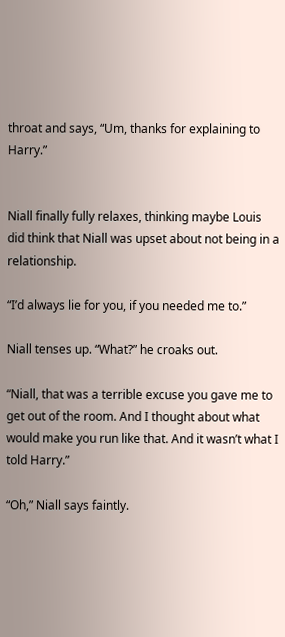throat and says, “Um, thanks for explaining to Harry.”


Niall finally fully relaxes, thinking maybe Louis did think that Niall was upset about not being in a relationship.

“I’d always lie for you, if you needed me to.”

Niall tenses up. “What?” he croaks out.

“Niall, that was a terrible excuse you gave me to get out of the room. And I thought about what would make you run like that. And it wasn’t what I told Harry.”

“Oh,” Niall says faintly.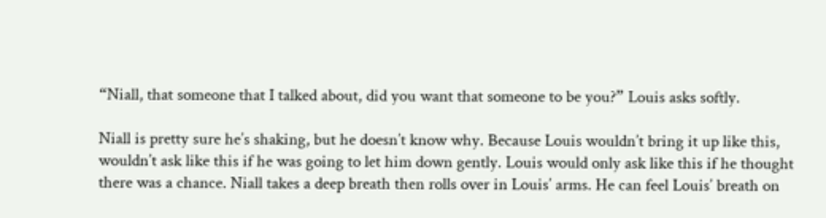“Niall, that someone that I talked about, did you want that someone to be you?” Louis asks softly.

Niall is pretty sure he’s shaking, but he doesn’t know why. Because Louis wouldn’t bring it up like this, wouldn’t ask like this if he was going to let him down gently. Louis would only ask like this if he thought there was a chance. Niall takes a deep breath then rolls over in Louis’ arms. He can feel Louis’ breath on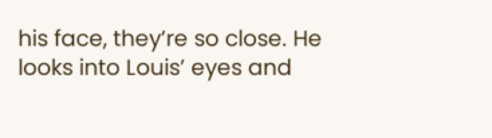his face, they’re so close. He looks into Louis’ eyes and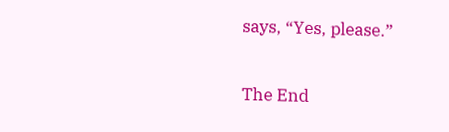says, “Yes, please.”

The End